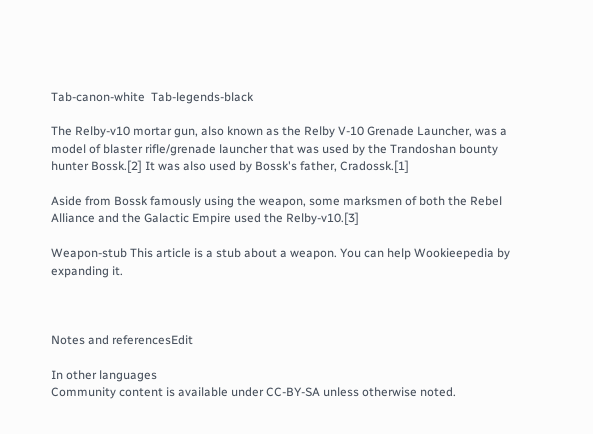Tab-canon-white  Tab-legends-black

The Relby-v10 mortar gun, also known as the Relby V-10 Grenade Launcher, was a model of blaster rifle/grenade launcher that was used by the Trandoshan bounty hunter Bossk.[2] It was also used by Bossk's father, Cradossk.[1]

Aside from Bossk famously using the weapon, some marksmen of both the Rebel Alliance and the Galactic Empire used the Relby-v10.[3]

Weapon-stub This article is a stub about a weapon. You can help Wookieepedia by expanding it.



Notes and referencesEdit

In other languages
Community content is available under CC-BY-SA unless otherwise noted.